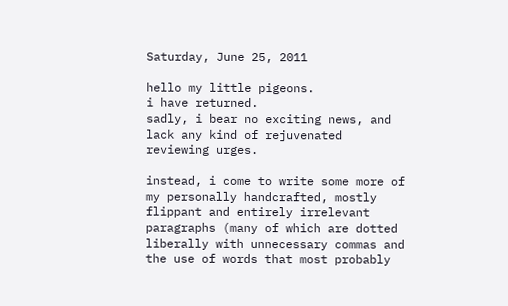Saturday, June 25, 2011

hello my little pigeons.
i have returned.
sadly, i bear no exciting news, and lack any kind of rejuvenated reviewing urges.

instead, i come to write some more of my personally handcrafted, mostly flippant and entirely irrelevant paragraphs (many of which are dotted liberally with unnecessary commas and the use of words that most probably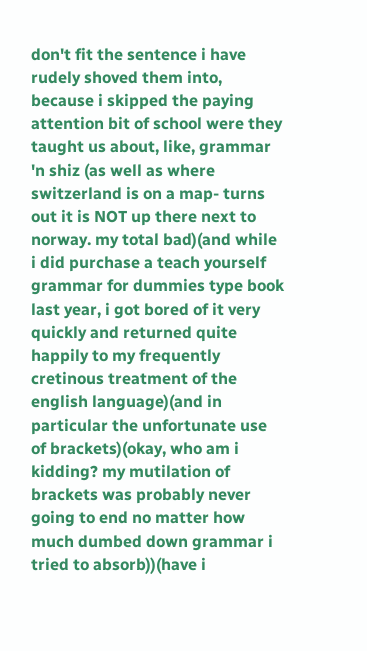don't fit the sentence i have rudely shoved them into, because i skipped the paying attention bit of school were they taught us about, like, grammar 'n shiz (as well as where switzerland is on a map- turns out it is NOT up there next to norway. my total bad)(and while i did purchase a teach yourself grammar for dummies type book last year, i got bored of it very quickly and returned quite happily to my frequently cretinous treatment of the english language)(and in particular the unfortunate use of brackets)(okay, who am i kidding? my mutilation of brackets was probably never going to end no matter how much dumbed down grammar i tried to absorb))(have i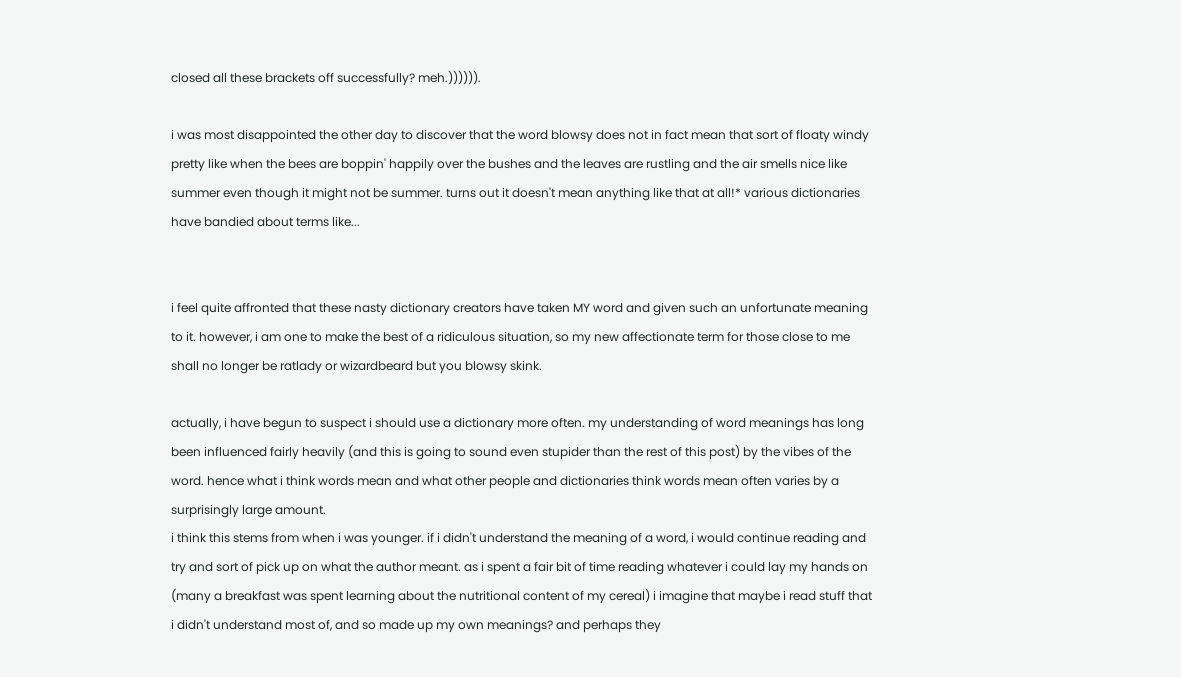closed all these brackets off successfully? meh.)))))).

i was most disappointed the other day to discover that the word blowsy does not in fact mean that sort of floaty windy pretty like when the bees are boppin' happily over the bushes and the leaves are rustling and the air smells nice like summer even though it might not be summer. turns out it doesn't mean anything like that at all!* various dictionaries have bandied about terms like...


i feel quite affronted that these nasty dictionary creators have taken MY word and given such an unfortunate meaning to it. however, i am one to make the best of a ridiculous situation, so my new affectionate term for those close to me shall no longer be ratlady or wizardbeard but you blowsy skink.

actually, i have begun to suspect i should use a dictionary more often. my understanding of word meanings has long been influenced fairly heavily (and this is going to sound even stupider than the rest of this post) by the vibes of the word. hence what i think words mean and what other people and dictionaries think words mean often varies by a surprisingly large amount.
i think this stems from when i was younger. if i didn't understand the meaning of a word, i would continue reading and try and sort of pick up on what the author meant. as i spent a fair bit of time reading whatever i could lay my hands on (many a breakfast was spent learning about the nutritional content of my cereal) i imagine that maybe i read stuff that i didn't understand most of, and so made up my own meanings? and perhaps they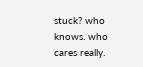stuck? who knows. who cares really.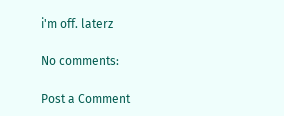i'm off. laterz

No comments:

Post a Comment